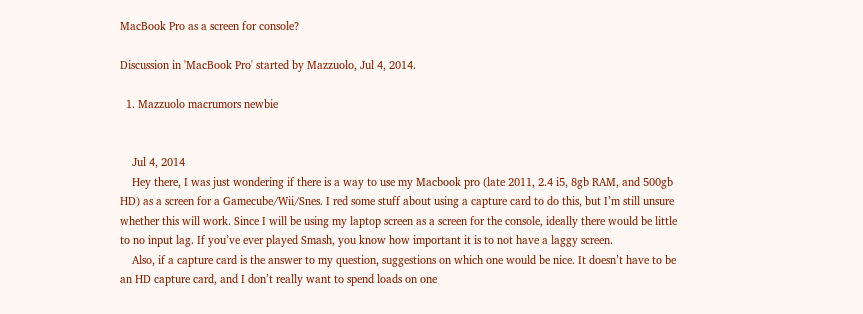MacBook Pro as a screen for console?

Discussion in 'MacBook Pro' started by Mazzuolo, Jul 4, 2014.

  1. Mazzuolo macrumors newbie


    Jul 4, 2014
    Hey there, I was just wondering if there is a way to use my Macbook pro (late 2011, 2.4 i5, 8gb RAM, and 500gb HD) as a screen for a Gamecube/Wii/Snes. I red some stuff about using a capture card to do this, but I’m still unsure whether this will work. Since I will be using my laptop screen as a screen for the console, ideally there would be little to no input lag. If you’ve ever played Smash, you know how important it is to not have a laggy screen.
    Also, if a capture card is the answer to my question, suggestions on which one would be nice. It doesn’t have to be an HD capture card, and I don’t really want to spend loads on one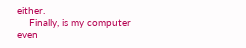either.
    Finally, is my computer even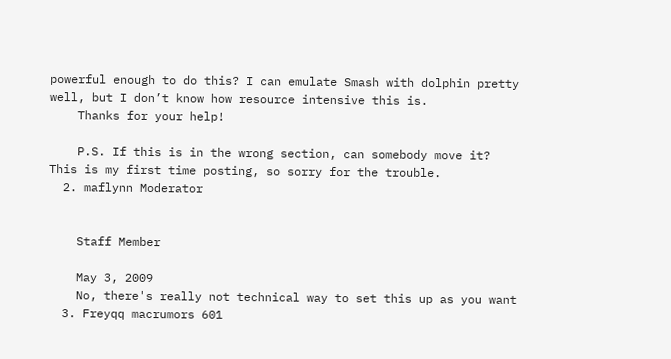powerful enough to do this? I can emulate Smash with dolphin pretty well, but I don’t know how resource intensive this is.
    Thanks for your help!

    P.S. If this is in the wrong section, can somebody move it? This is my first time posting, so sorry for the trouble.
  2. maflynn Moderator


    Staff Member

    May 3, 2009
    No, there's really not technical way to set this up as you want
  3. Freyqq macrumors 601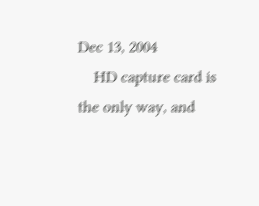Dec 13, 2004
    HD capture card is the only way, and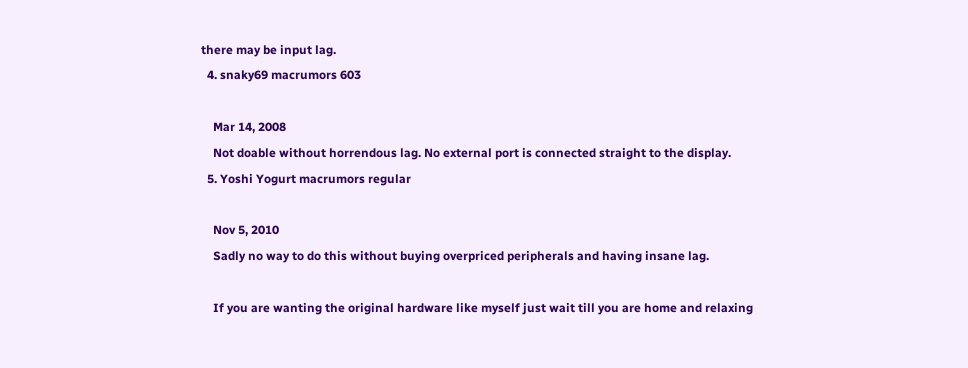there may be input lag.
  4. snaky69 macrumors 603

    Mar 14, 2008
    Not doable without horrendous lag. No external port is connected straight to the display.
  5. Yoshi Yogurt macrumors regular

    Nov 5, 2010
    Sadly no way to do this without buying overpriced peripherals and having insane lag.

    If you are wanting the original hardware like myself just wait till you are home and relaxing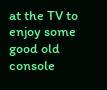at the TV to enjoy some good old console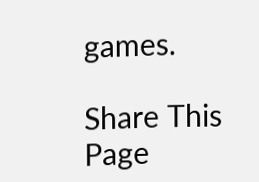games.

Share This Page